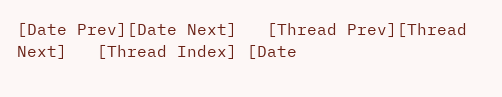[Date Prev][Date Next]   [Thread Prev][Thread Next]   [Thread Index] [Date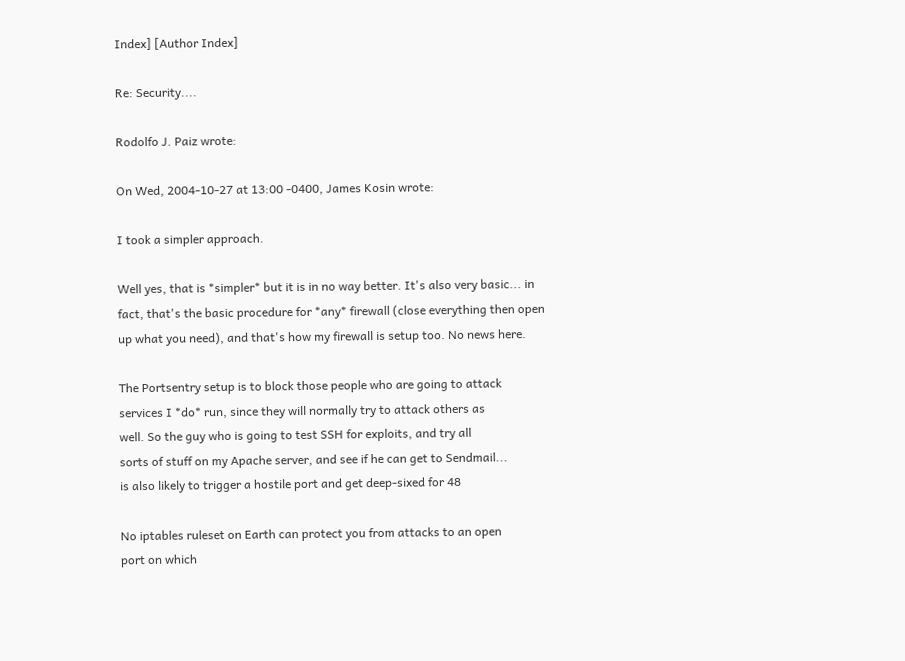Index] [Author Index]

Re: Security....

Rodolfo J. Paiz wrote:

On Wed, 2004-10-27 at 13:00 -0400, James Kosin wrote:

I took a simpler approach.

Well yes, that is *simpler* but it is in no way better. It's also very basic... in fact, that's the basic procedure for *any* firewall (close everything then open up what you need), and that's how my firewall is setup too. No news here.

The Portsentry setup is to block those people who are going to attack
services I *do* run, since they will normally try to attack others as
well. So the guy who is going to test SSH for exploits, and try all
sorts of stuff on my Apache server, and see if he can get to Sendmail...
is also likely to trigger a hostile port and get deep-sixed for 48

No iptables ruleset on Earth can protect you from attacks to an open
port on which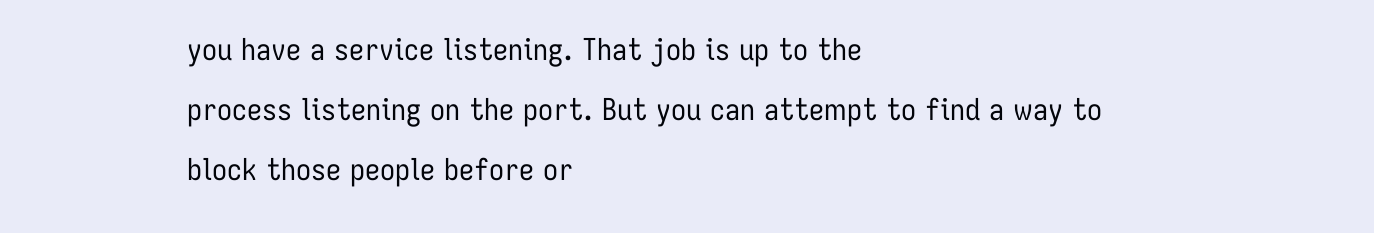you have a service listening. That job is up to the
process listening on the port. But you can attempt to find a way to
block those people before or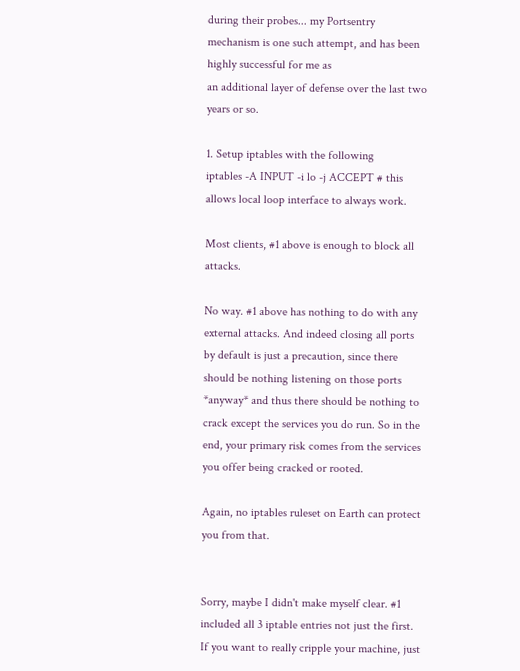during their probes... my Portsentry
mechanism is one such attempt, and has been highly successful for me as
an additional layer of defense over the last two years or so.

1. Setup iptables with the following
iptables -A INPUT -i lo -j ACCEPT # this allows local loop interface to always work.

Most clients, #1 above is enough to block all attacks.

No way. #1 above has nothing to do with any external attacks. And indeed closing all ports by default is just a precaution, since there should be nothing listening on those ports *anyway* and thus there should be nothing to crack except the services you do run. So in the end, your primary risk comes from the services you offer being cracked or rooted.

Again, no iptables ruleset on Earth can protect you from that.


Sorry, maybe I didn't make myself clear. #1 included all 3 iptable entries not just the first.
If you want to really cripple your machine, just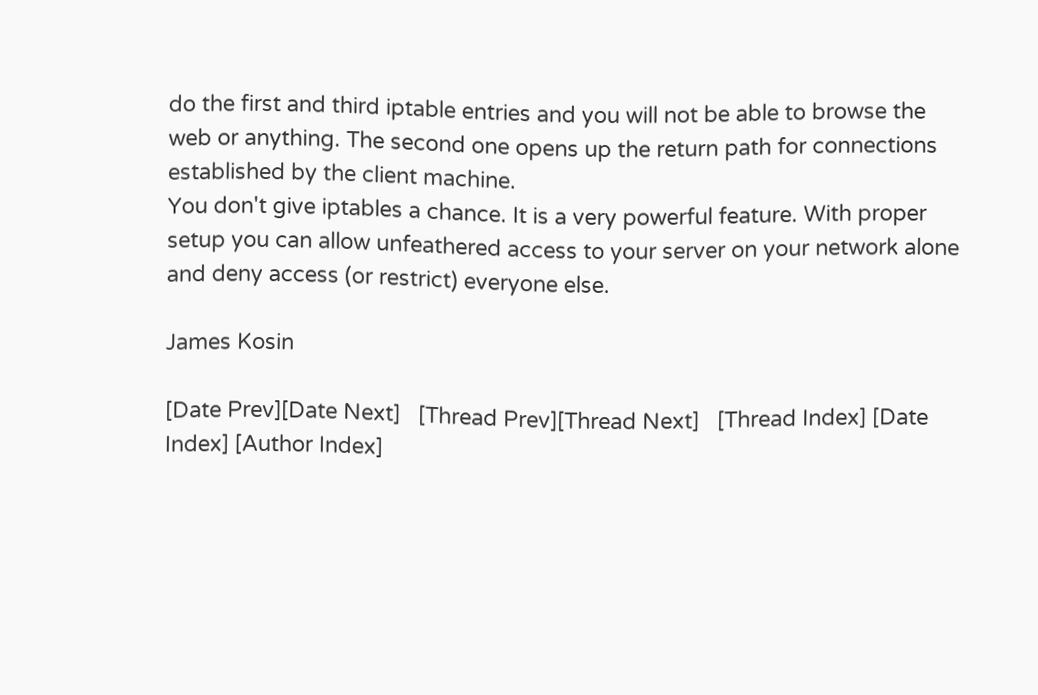do the first and third iptable entries and you will not be able to browse the web or anything. The second one opens up the return path for connections established by the client machine.
You don't give iptables a chance. It is a very powerful feature. With proper setup you can allow unfeathered access to your server on your network alone and deny access (or restrict) everyone else.

James Kosin

[Date Prev][Date Next]   [Thread Prev][Thread Next]   [Thread Index] [Date Index] [Author Index]